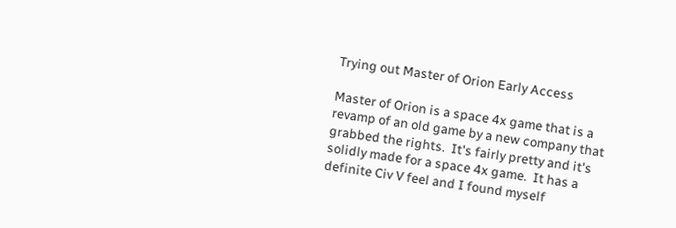Trying out Master of Orion Early Access

Master of Orion is a space 4x game that is a revamp of an old game by a new company that grabbed the rights.  It's fairly pretty and it's solidly made for a space 4x game.  It has a definite Civ V feel and I found myself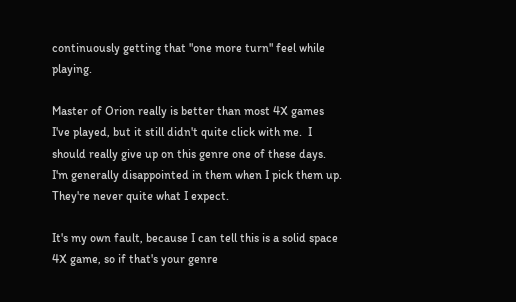continuously getting that "one more turn" feel while playing.

Master of Orion really is better than most 4X games I've played, but it still didn't quite click with me.  I should really give up on this genre one of these days.  I'm generally disappointed in them when I pick them up.  They're never quite what I expect.

It's my own fault, because I can tell this is a solid space 4X game, so if that's your genre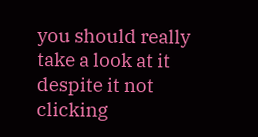you should really take a look at it despite it not clicking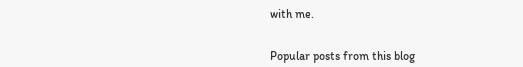with me.


Popular posts from this blog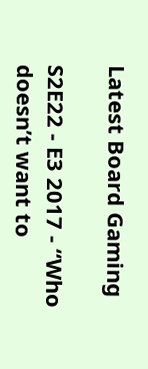Latest Board Gaming

S2E22 - E3 2017 - “Who doesn’t want to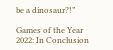be a dinosaur?!”

Games of the Year 2022: In Conclusion